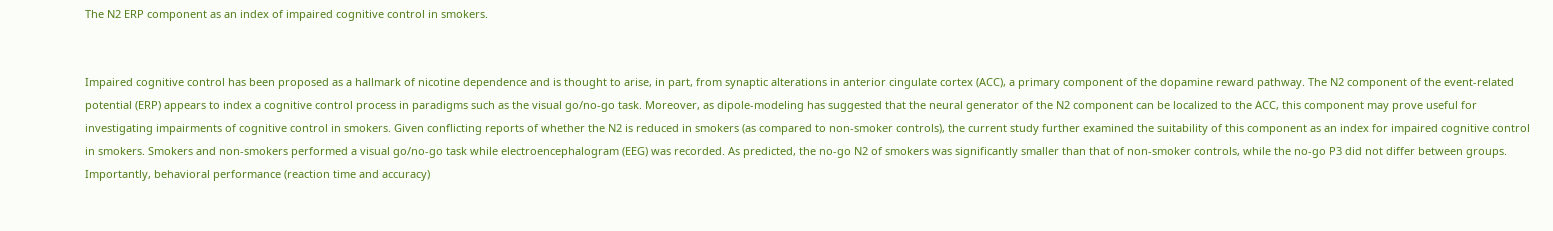The N2 ERP component as an index of impaired cognitive control in smokers.


Impaired cognitive control has been proposed as a hallmark of nicotine dependence and is thought to arise, in part, from synaptic alterations in anterior cingulate cortex (ACC), a primary component of the dopamine reward pathway. The N2 component of the event-related potential (ERP) appears to index a cognitive control process in paradigms such as the visual go/no-go task. Moreover, as dipole-modeling has suggested that the neural generator of the N2 component can be localized to the ACC, this component may prove useful for investigating impairments of cognitive control in smokers. Given conflicting reports of whether the N2 is reduced in smokers (as compared to non-smoker controls), the current study further examined the suitability of this component as an index for impaired cognitive control in smokers. Smokers and non-smokers performed a visual go/no-go task while electroencephalogram (EEG) was recorded. As predicted, the no-go N2 of smokers was significantly smaller than that of non-smoker controls, while the no-go P3 did not differ between groups. Importantly, behavioral performance (reaction time and accuracy)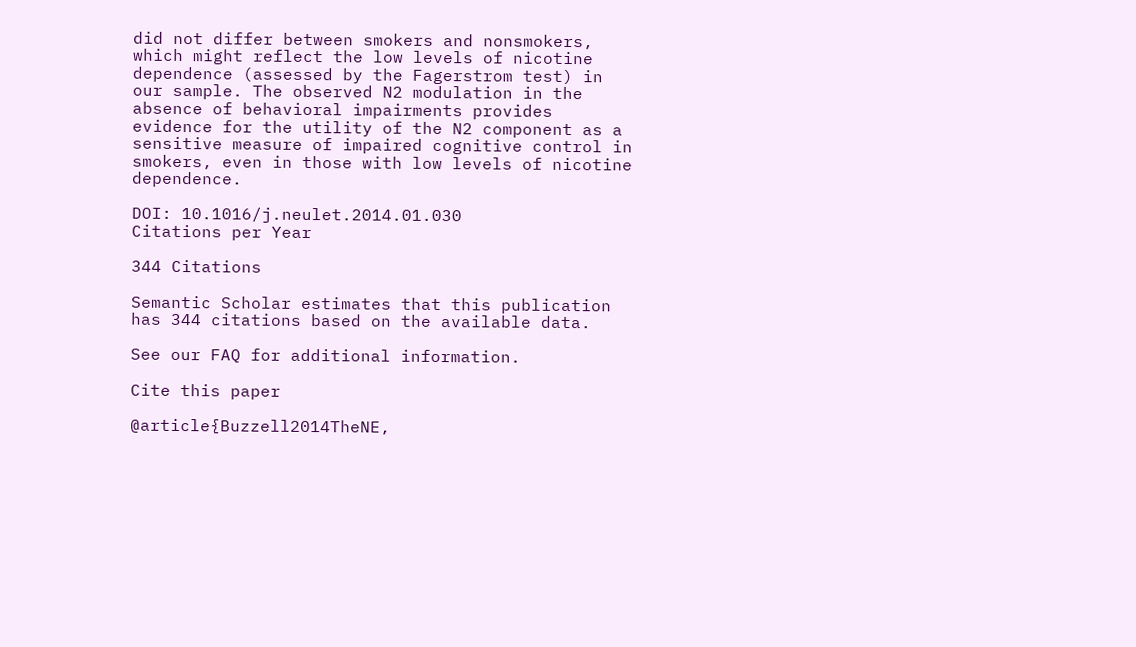did not differ between smokers and nonsmokers, which might reflect the low levels of nicotine dependence (assessed by the Fagerstrom test) in our sample. The observed N2 modulation in the absence of behavioral impairments provides evidence for the utility of the N2 component as a sensitive measure of impaired cognitive control in smokers, even in those with low levels of nicotine dependence.

DOI: 10.1016/j.neulet.2014.01.030
Citations per Year

344 Citations

Semantic Scholar estimates that this publication has 344 citations based on the available data.

See our FAQ for additional information.

Cite this paper

@article{Buzzell2014TheNE,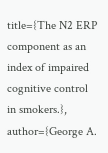title={The N2 ERP component as an index of impaired cognitive control in smokers.}, author={George A.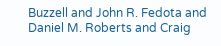Buzzell and John R. Fedota and Daniel M. Roberts and Craig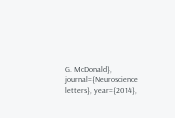G. McDonald}, journal={Neuroscience letters}, year={2014},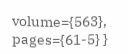volume={563}, pages={61-5} }